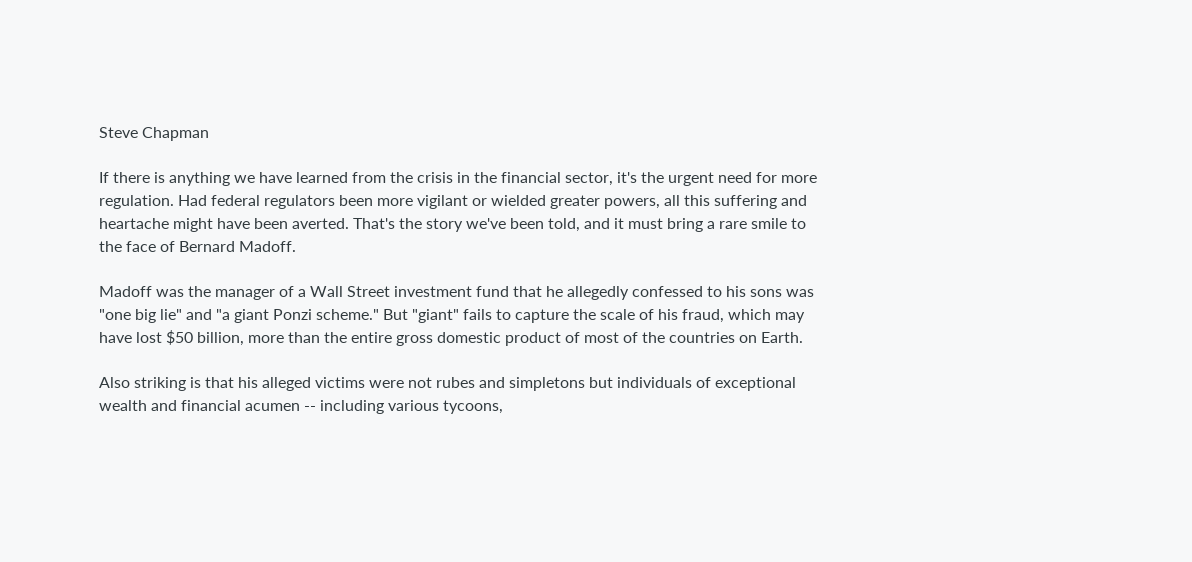Steve Chapman

If there is anything we have learned from the crisis in the financial sector, it's the urgent need for more regulation. Had federal regulators been more vigilant or wielded greater powers, all this suffering and heartache might have been averted. That's the story we've been told, and it must bring a rare smile to the face of Bernard Madoff.

Madoff was the manager of a Wall Street investment fund that he allegedly confessed to his sons was "one big lie" and "a giant Ponzi scheme." But "giant" fails to capture the scale of his fraud, which may have lost $50 billion, more than the entire gross domestic product of most of the countries on Earth.

Also striking is that his alleged victims were not rubes and simpletons but individuals of exceptional wealth and financial acumen -- including various tycoons,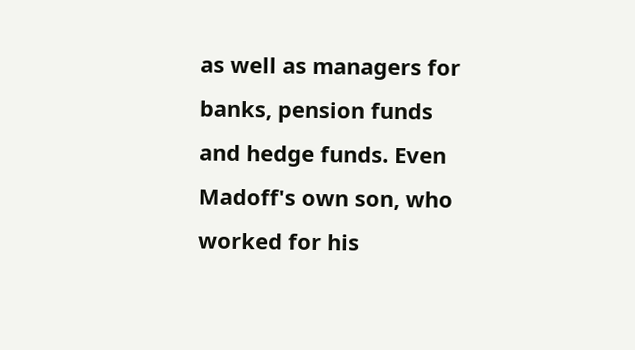as well as managers for banks, pension funds and hedge funds. Even Madoff's own son, who worked for his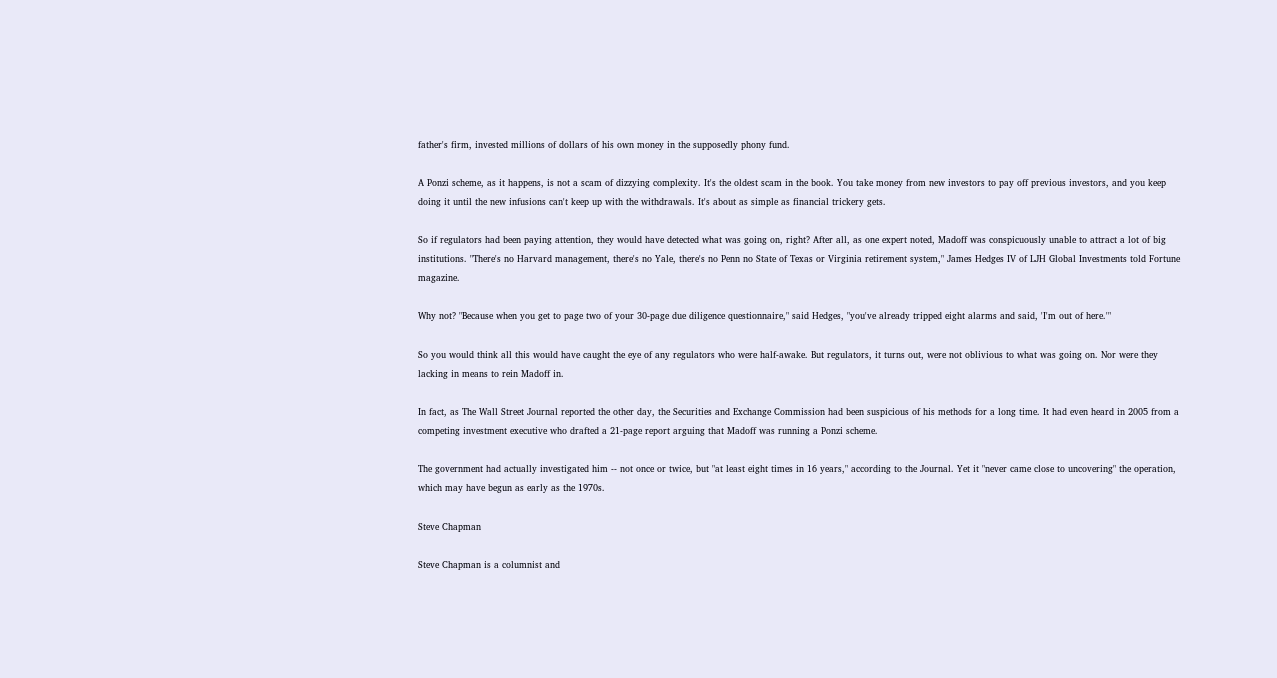father's firm, invested millions of dollars of his own money in the supposedly phony fund.

A Ponzi scheme, as it happens, is not a scam of dizzying complexity. It's the oldest scam in the book. You take money from new investors to pay off previous investors, and you keep doing it until the new infusions can't keep up with the withdrawals. It's about as simple as financial trickery gets.

So if regulators had been paying attention, they would have detected what was going on, right? After all, as one expert noted, Madoff was conspicuously unable to attract a lot of big institutions. "There's no Harvard management, there's no Yale, there's no Penn no State of Texas or Virginia retirement system," James Hedges IV of LJH Global Investments told Fortune magazine.

Why not? "Because when you get to page two of your 30-page due diligence questionnaire," said Hedges, "you've already tripped eight alarms and said, 'I'm out of here.'"

So you would think all this would have caught the eye of any regulators who were half-awake. But regulators, it turns out, were not oblivious to what was going on. Nor were they lacking in means to rein Madoff in.

In fact, as The Wall Street Journal reported the other day, the Securities and Exchange Commission had been suspicious of his methods for a long time. It had even heard in 2005 from a competing investment executive who drafted a 21-page report arguing that Madoff was running a Ponzi scheme.

The government had actually investigated him -- not once or twice, but "at least eight times in 16 years," according to the Journal. Yet it "never came close to uncovering" the operation, which may have begun as early as the 1970s.

Steve Chapman

Steve Chapman is a columnist and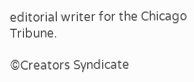editorial writer for the Chicago Tribune.

©Creators Syndicate